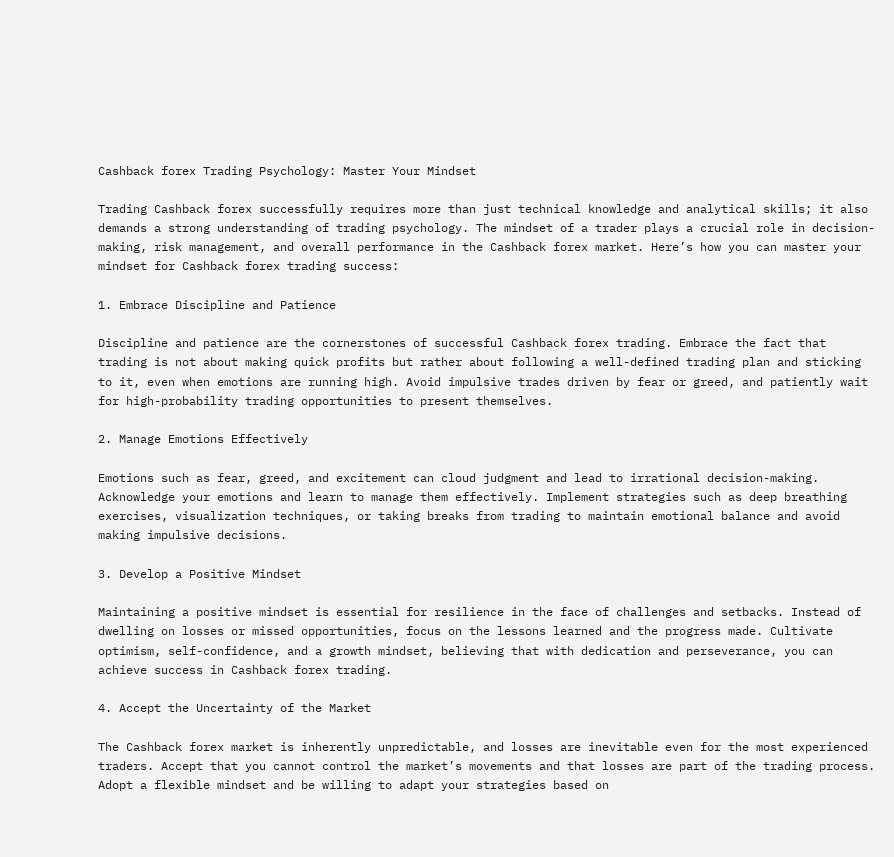Cashback forex Trading Psychology: Master Your Mindset

Trading Cashback forex successfully requires more than just technical knowledge and analytical skills; it also demands a strong understanding of trading psychology. The mindset of a trader plays a crucial role in decision-making, risk management, and overall performance in the Cashback forex market. Here’s how you can master your mindset for Cashback forex trading success:

1. Embrace Discipline and Patience

Discipline and patience are the cornerstones of successful Cashback forex trading. Embrace the fact that trading is not about making quick profits but rather about following a well-defined trading plan and sticking to it, even when emotions are running high. Avoid impulsive trades driven by fear or greed, and patiently wait for high-probability trading opportunities to present themselves.

2. Manage Emotions Effectively

Emotions such as fear, greed, and excitement can cloud judgment and lead to irrational decision-making. Acknowledge your emotions and learn to manage them effectively. Implement strategies such as deep breathing exercises, visualization techniques, or taking breaks from trading to maintain emotional balance and avoid making impulsive decisions.

3. Develop a Positive Mindset

Maintaining a positive mindset is essential for resilience in the face of challenges and setbacks. Instead of dwelling on losses or missed opportunities, focus on the lessons learned and the progress made. Cultivate optimism, self-confidence, and a growth mindset, believing that with dedication and perseverance, you can achieve success in Cashback forex trading.

4. Accept the Uncertainty of the Market

The Cashback forex market is inherently unpredictable, and losses are inevitable even for the most experienced traders. Accept that you cannot control the market’s movements and that losses are part of the trading process. Adopt a flexible mindset and be willing to adapt your strategies based on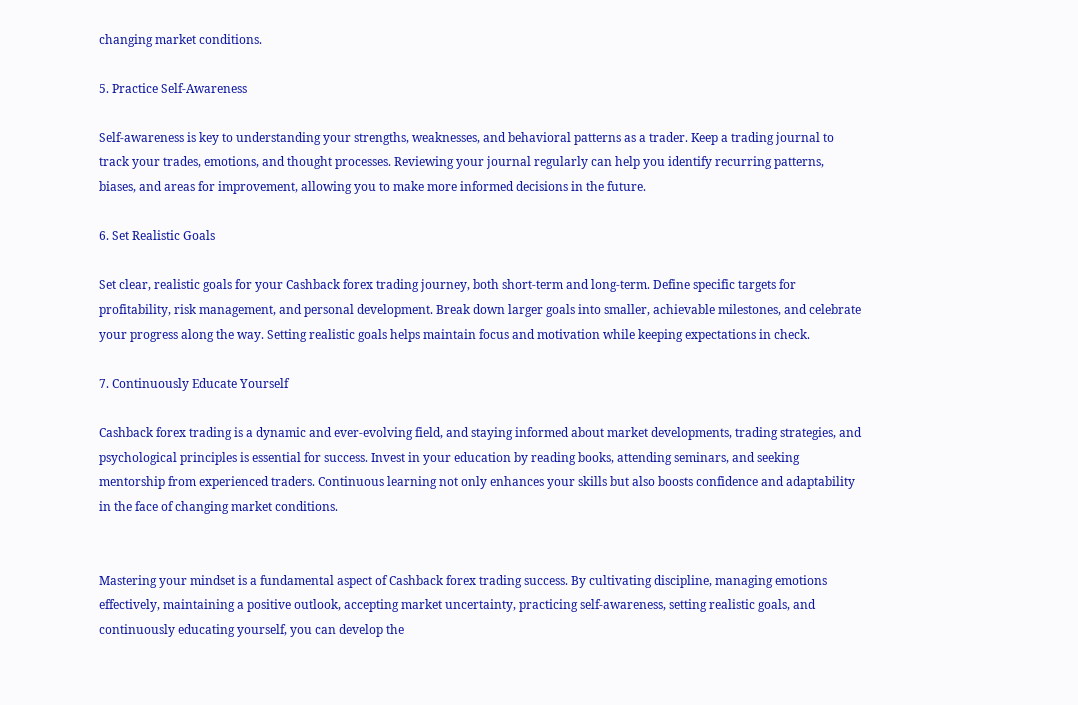changing market conditions.

5. Practice Self-Awareness

Self-awareness is key to understanding your strengths, weaknesses, and behavioral patterns as a trader. Keep a trading journal to track your trades, emotions, and thought processes. Reviewing your journal regularly can help you identify recurring patterns, biases, and areas for improvement, allowing you to make more informed decisions in the future.

6. Set Realistic Goals

Set clear, realistic goals for your Cashback forex trading journey, both short-term and long-term. Define specific targets for profitability, risk management, and personal development. Break down larger goals into smaller, achievable milestones, and celebrate your progress along the way. Setting realistic goals helps maintain focus and motivation while keeping expectations in check.

7. Continuously Educate Yourself

Cashback forex trading is a dynamic and ever-evolving field, and staying informed about market developments, trading strategies, and psychological principles is essential for success. Invest in your education by reading books, attending seminars, and seeking mentorship from experienced traders. Continuous learning not only enhances your skills but also boosts confidence and adaptability in the face of changing market conditions.


Mastering your mindset is a fundamental aspect of Cashback forex trading success. By cultivating discipline, managing emotions effectively, maintaining a positive outlook, accepting market uncertainty, practicing self-awareness, setting realistic goals, and continuously educating yourself, you can develop the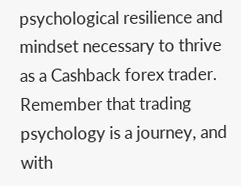psychological resilience and mindset necessary to thrive as a Cashback forex trader. Remember that trading psychology is a journey, and with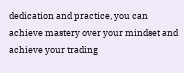dedication and practice, you can achieve mastery over your mindset and achieve your trading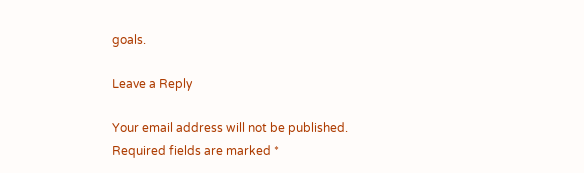goals.

Leave a Reply

Your email address will not be published. Required fields are marked *